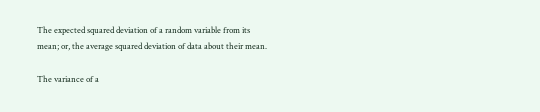The expected squared deviation of a random variable from its mean; or, the average squared deviation of data about their mean.

The variance of a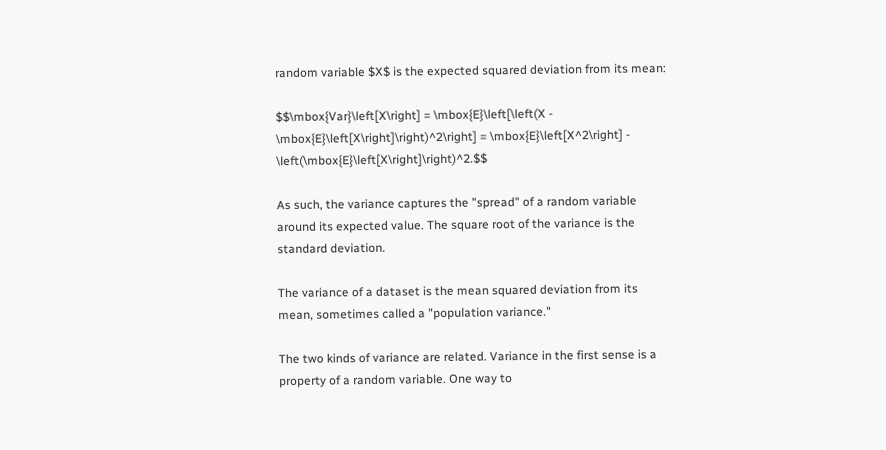random variable $X$ is the expected squared deviation from its mean:

$$\mbox{Var}\left[X\right] = \mbox{E}\left[\left(X - \mbox{E}\left[X\right]\right)^2\right] = \mbox{E}\left[X^2\right] - \left(\mbox{E}\left[X\right]\right)^2.$$

As such, the variance captures the "spread" of a random variable around its expected value. The square root of the variance is the standard deviation.

The variance of a dataset is the mean squared deviation from its mean, sometimes called a "population variance."

The two kinds of variance are related. Variance in the first sense is a property of a random variable. One way to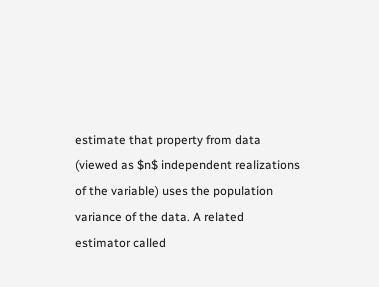estimate that property from data (viewed as $n$ independent realizations of the variable) uses the population variance of the data. A related estimator called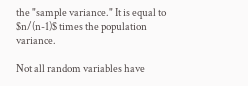the "sample variance." It is equal to $n/(n-1)$ times the population variance.

Not all random variables have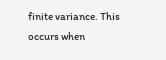finite variance. This occurs when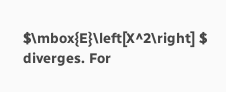$\mbox{E}\left[X^2\right] $ diverges. For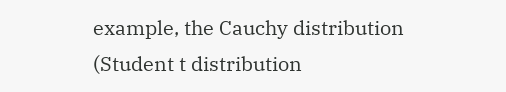example, the Cauchy distribution (Student t distribution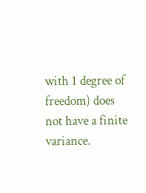with 1 degree of freedom) does not have a finite variance.